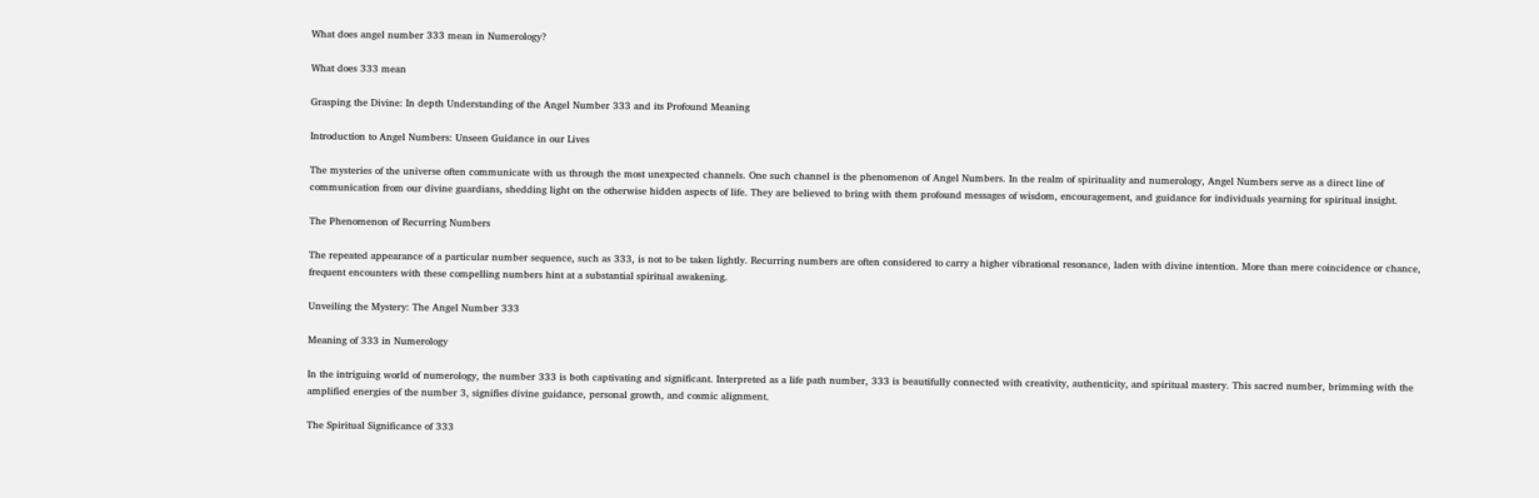What does angel number 333 mean in Numerology?

What does 333 mean

Grasping the Divine: In depth Understanding of the Angel Number 333 and its Profound Meaning

Introduction to Angel Numbers: Unseen Guidance in our Lives

The mysteries of the universe often communicate with us through the most unexpected channels. One such channel is the phenomenon of Angel Numbers. In the realm of spirituality and numerology, Angel Numbers serve as a direct line of communication from our divine guardians, shedding light on the otherwise hidden aspects of life. They are believed to bring with them profound messages of wisdom, encouragement, and guidance for individuals yearning for spiritual insight.

The Phenomenon of Recurring Numbers

The repeated appearance of a particular number sequence, such as 333, is not to be taken lightly. Recurring numbers are often considered to carry a higher vibrational resonance, laden with divine intention. More than mere coincidence or chance, frequent encounters with these compelling numbers hint at a substantial spiritual awakening.

Unveiling the Mystery: The Angel Number 333

Meaning of 333 in Numerology

In the intriguing world of numerology, the number 333 is both captivating and significant. Interpreted as a life path number, 333 is beautifully connected with creativity, authenticity, and spiritual mastery. This sacred number, brimming with the amplified energies of the number 3, signifies divine guidance, personal growth, and cosmic alignment.

The Spiritual Significance of 333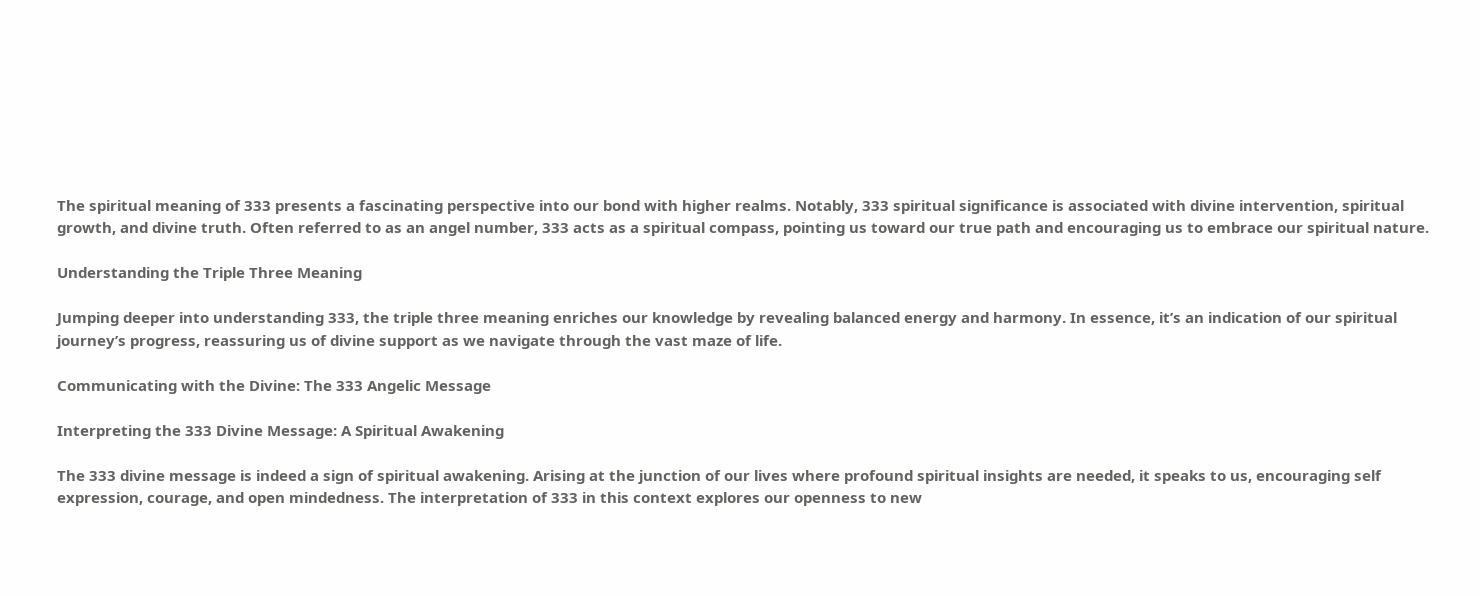The spiritual meaning of 333 presents a fascinating perspective into our bond with higher realms. Notably, 333 spiritual significance is associated with divine intervention, spiritual growth, and divine truth. Often referred to as an angel number, 333 acts as a spiritual compass, pointing us toward our true path and encouraging us to embrace our spiritual nature.

Understanding the Triple Three Meaning

Jumping deeper into understanding 333, the triple three meaning enriches our knowledge by revealing balanced energy and harmony. In essence, it’s an indication of our spiritual journey’s progress, reassuring us of divine support as we navigate through the vast maze of life.

Communicating with the Divine: The 333 Angelic Message

Interpreting the 333 Divine Message: A Spiritual Awakening

The 333 divine message is indeed a sign of spiritual awakening. Arising at the junction of our lives where profound spiritual insights are needed, it speaks to us, encouraging self expression, courage, and open mindedness. The interpretation of 333 in this context explores our openness to new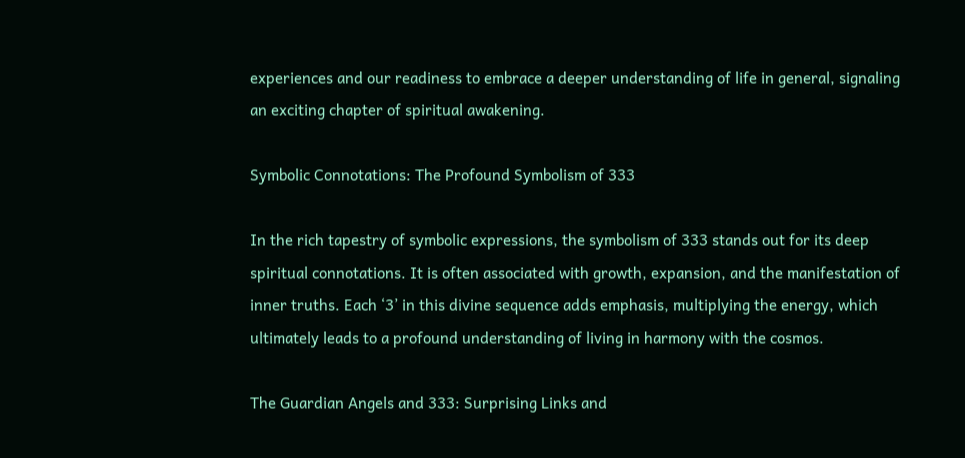experiences and our readiness to embrace a deeper understanding of life in general, signaling an exciting chapter of spiritual awakening.

Symbolic Connotations: The Profound Symbolism of 333

In the rich tapestry of symbolic expressions, the symbolism of 333 stands out for its deep spiritual connotations. It is often associated with growth, expansion, and the manifestation of inner truths. Each ‘3’ in this divine sequence adds emphasis, multiplying the energy, which ultimately leads to a profound understanding of living in harmony with the cosmos.

The Guardian Angels and 333: Surprising Links and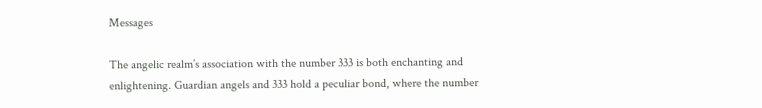Messages

The angelic realm’s association with the number 333 is both enchanting and enlightening. Guardian angels and 333 hold a peculiar bond, where the number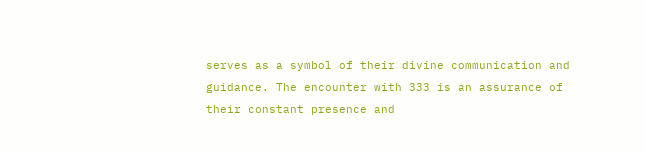serves as a symbol of their divine communication and guidance. The encounter with 333 is an assurance of their constant presence and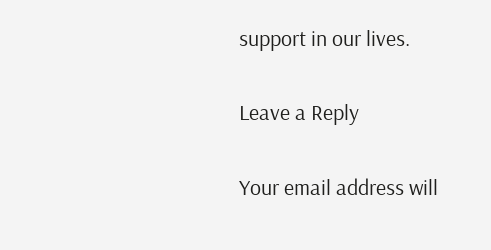support in our lives.

Leave a Reply

Your email address will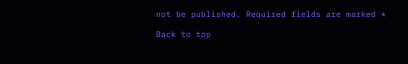not be published. Required fields are marked *

Back to top